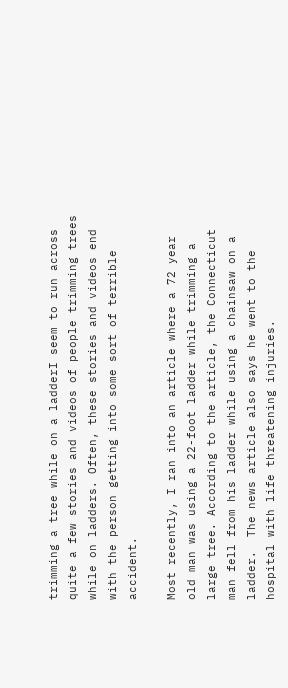trimming a tree while on a ladderI seem to run across quite a few stories and videos of people trimming trees while on ladders. Often, these stories and videos end with the person getting into some sort of terrible accident.

Most recently, I ran into an article where a 72 year old man was using a 22-foot ladder while trimming a large tree. According to the article, the Connecticut man fell from his ladder while using a chainsaw on a ladder.  The news article also says he went to the hospital with life threatening injuries.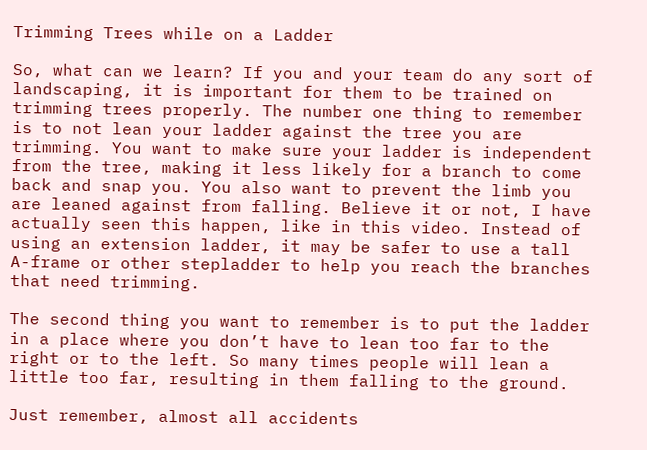Trimming Trees while on a Ladder

So, what can we learn? If you and your team do any sort of landscaping, it is important for them to be trained on trimming trees properly. The number one thing to remember is to not lean your ladder against the tree you are trimming. You want to make sure your ladder is independent from the tree, making it less likely for a branch to come back and snap you. You also want to prevent the limb you are leaned against from falling. Believe it or not, I have actually seen this happen, like in this video. Instead of using an extension ladder, it may be safer to use a tall A-frame or other stepladder to help you reach the branches that need trimming.

The second thing you want to remember is to put the ladder in a place where you don’t have to lean too far to the right or to the left. So many times people will lean a little too far, resulting in them falling to the ground.

Just remember, almost all accidents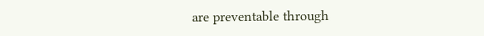are preventable through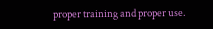proper training and proper use.